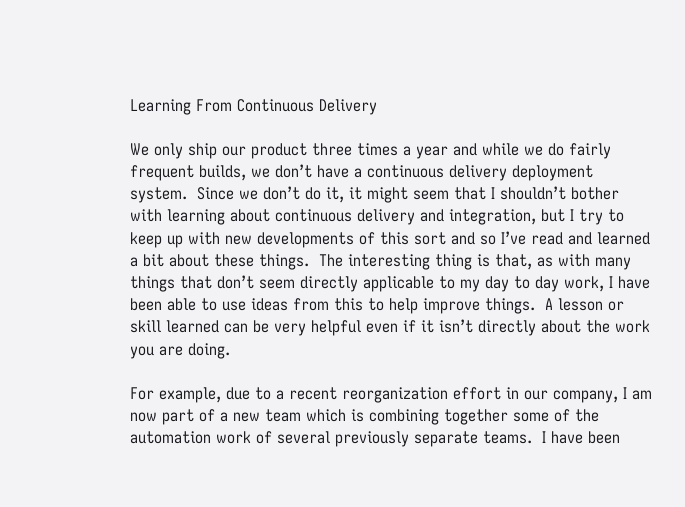Learning From Continuous Delivery

We only ship our product three times a year and while we do fairly frequent builds, we don’t have a continuous delivery deployment system.  Since we don’t do it, it might seem that I shouldn’t bother with learning about continuous delivery and integration, but I try to keep up with new developments of this sort and so I’ve read and learned a bit about these things.  The interesting thing is that, as with many things that don’t seem directly applicable to my day to day work, I have been able to use ideas from this to help improve things.  A lesson or skill learned can be very helpful even if it isn’t directly about the work you are doing.

For example, due to a recent reorganization effort in our company, I am now part of a new team which is combining together some of the automation work of several previously separate teams.  I have been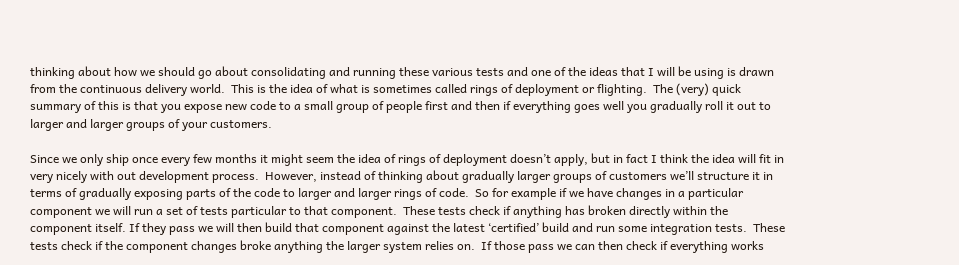thinking about how we should go about consolidating and running these various tests and one of the ideas that I will be using is drawn from the continuous delivery world.  This is the idea of what is sometimes called rings of deployment or flighting.  The (very) quick summary of this is that you expose new code to a small group of people first and then if everything goes well you gradually roll it out to larger and larger groups of your customers.

Since we only ship once every few months it might seem the idea of rings of deployment doesn’t apply, but in fact I think the idea will fit in very nicely with out development process.  However, instead of thinking about gradually larger groups of customers we’ll structure it in terms of gradually exposing parts of the code to larger and larger rings of code.  So for example if we have changes in a particular component we will run a set of tests particular to that component.  These tests check if anything has broken directly within the component itself. If they pass we will then build that component against the latest ‘certified’ build and run some integration tests.  These tests check if the component changes broke anything the larger system relies on.  If those pass we can then check if everything works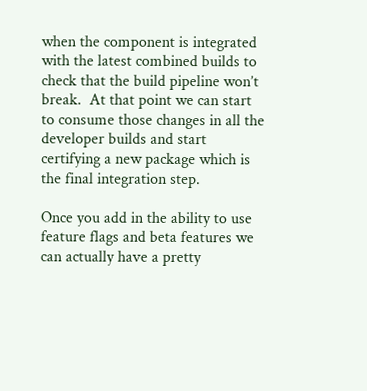when the component is integrated with the latest combined builds to check that the build pipeline won’t break.  At that point we can start to consume those changes in all the developer builds and start certifying a new package which is the final integration step.

Once you add in the ability to use feature flags and beta features we can actually have a pretty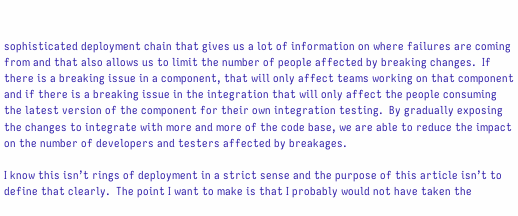sophisticated deployment chain that gives us a lot of information on where failures are coming from and that also allows us to limit the number of people affected by breaking changes.  If there is a breaking issue in a component, that will only affect teams working on that component and if there is a breaking issue in the integration that will only affect the people consuming the latest version of the component for their own integration testing.  By gradually exposing the changes to integrate with more and more of the code base, we are able to reduce the impact on the number of developers and testers affected by breakages.

I know this isn’t rings of deployment in a strict sense and the purpose of this article isn’t to define that clearly.  The point I want to make is that I probably would not have taken the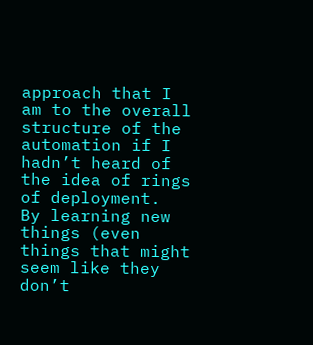approach that I am to the overall structure of the automation if I hadn’t heard of the idea of rings of deployment.  By learning new things (even things that might seem like they don’t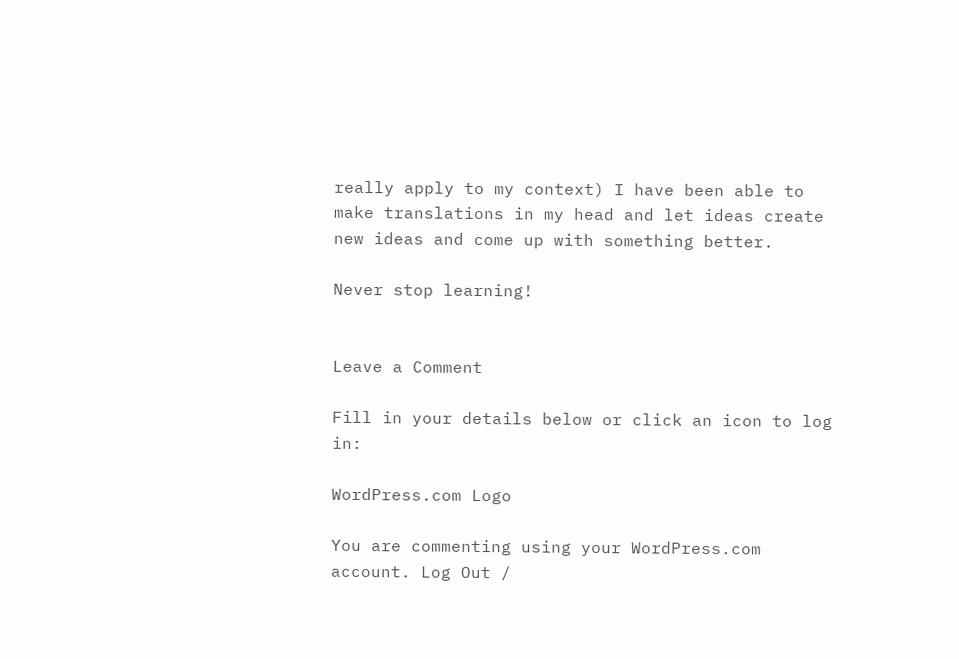really apply to my context) I have been able to make translations in my head and let ideas create new ideas and come up with something better.

Never stop learning!


Leave a Comment

Fill in your details below or click an icon to log in:

WordPress.com Logo

You are commenting using your WordPress.com account. Log Out /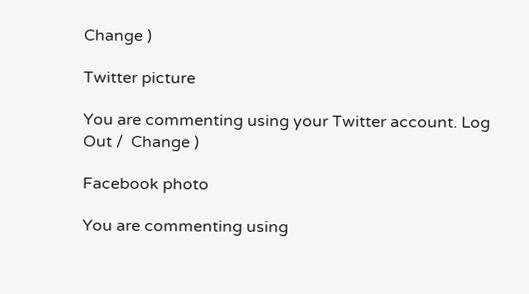Change )

Twitter picture

You are commenting using your Twitter account. Log Out /  Change )

Facebook photo

You are commenting using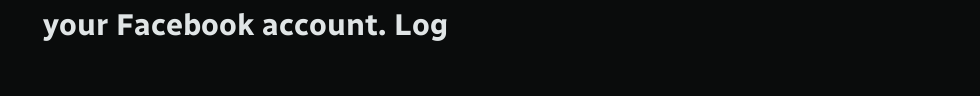your Facebook account. Log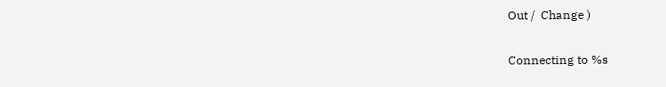Out /  Change )

Connecting to %s